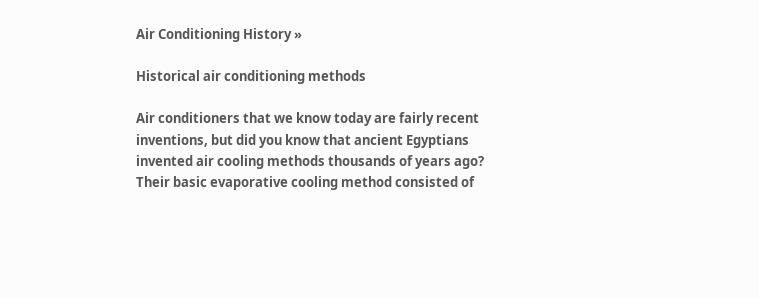Air Conditioning History »

Historical air conditioning methods

Air conditioners that we know today are fairly recent inventions, but did you know that ancient Egyptians invented air cooling methods thousands of years ago? Their basic evaporative cooling method consisted of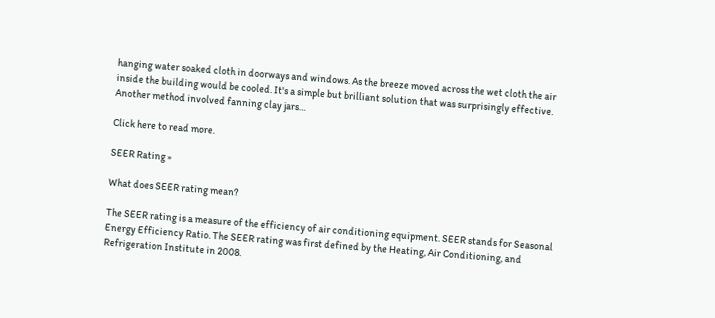hanging water soaked cloth in doorways and windows. As the breeze moved across the wet cloth the air inside the building would be cooled. It's a simple but brilliant solution that was surprisingly effective. Another method involved fanning clay jars…

Click here to read more.

SEER Rating »

What does SEER rating mean?

The SEER rating is a measure of the efficiency of air conditioning equipment. SEER stands for Seasonal Energy Efficiency Ratio. The SEER rating was first defined by the Heating, Air Conditioning, and Refrigeration Institute in 2008.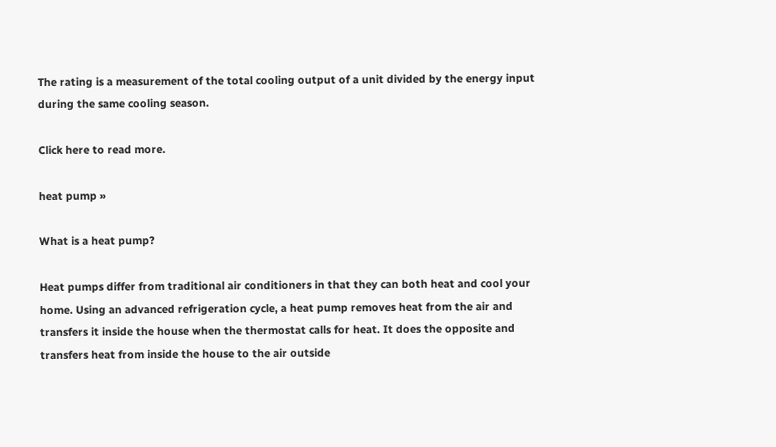The rating is a measurement of the total cooling output of a unit divided by the energy input during the same cooling season.

Click here to read more.

heat pump »

What is a heat pump?

Heat pumps differ from traditional air conditioners in that they can both heat and cool your home. Using an advanced refrigeration cycle, a heat pump removes heat from the air and transfers it inside the house when the thermostat calls for heat. It does the opposite and transfers heat from inside the house to the air outside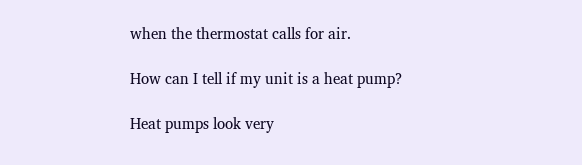when the thermostat calls for air.

How can I tell if my unit is a heat pump?

Heat pumps look very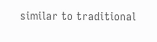similar to traditional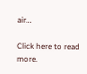air…

Click here to read more.